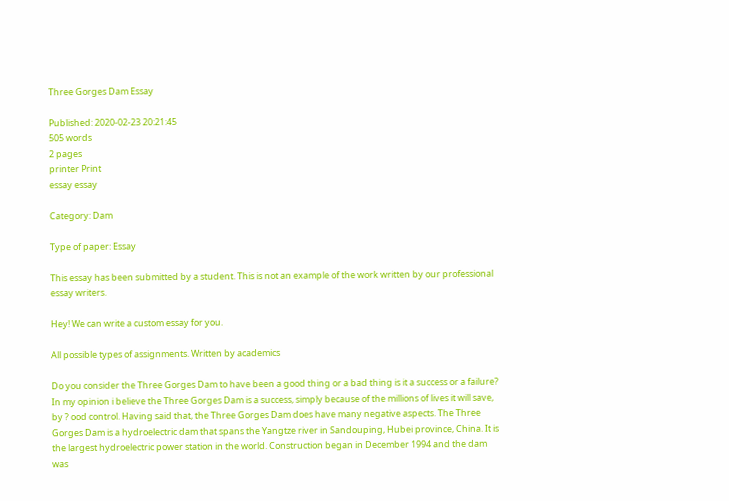Three Gorges Dam Essay

Published: 2020-02-23 20:21:45
505 words
2 pages
printer Print
essay essay

Category: Dam

Type of paper: Essay

This essay has been submitted by a student. This is not an example of the work written by our professional essay writers.

Hey! We can write a custom essay for you.

All possible types of assignments. Written by academics

Do you consider the Three Gorges Dam to have been a good thing or a bad thing is it a success or a failure? In my opinion i believe the Three Gorges Dam is a success, simply because of the millions of lives it will save, by ? ood control. Having said that, the Three Gorges Dam does have many negative aspects. The Three Gorges Dam is a hydroelectric dam that spans the Yangtze river in Sandouping, Hubei province, China. It is the largest hydroelectric power station in the world. Construction began in December 1994 and the dam was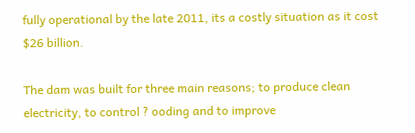fully operational by the late 2011, its a costly situation as it cost $26 billion.

The dam was built for three main reasons; to produce clean electricity, to control ? ooding and to improve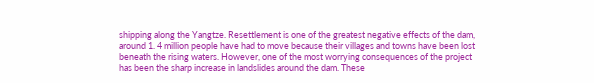shipping along the Yangtze. Resettlement is one of the greatest negative effects of the dam, around 1. 4 million people have had to move because their villages and towns have been lost beneath the rising waters. However, one of the most worrying consequences of the project has been the sharp increase in landslides around the dam. These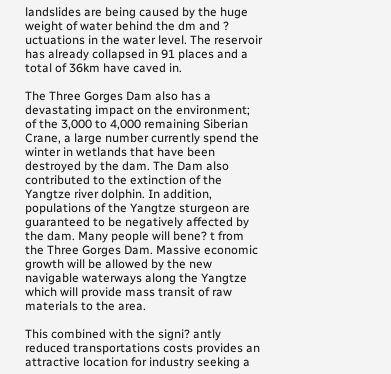landslides are being caused by the huge weight of water behind the dm and ? uctuations in the water level. The reservoir has already collapsed in 91 places and a total of 36km have caved in.

The Three Gorges Dam also has a devastating impact on the environment; of the 3,000 to 4,000 remaining Siberian Crane, a large number currently spend the winter in wetlands that have been destroyed by the dam. The Dam also contributed to the extinction of the Yangtze river dolphin. In addition, populations of the Yangtze sturgeon are guaranteed to be negatively affected by the dam. Many people will bene? t from the Three Gorges Dam. Massive economic growth will be allowed by the new navigable waterways along the Yangtze which will provide mass transit of raw materials to the area.

This combined with the signi? antly reduced transportations costs provides an attractive location for industry seeking a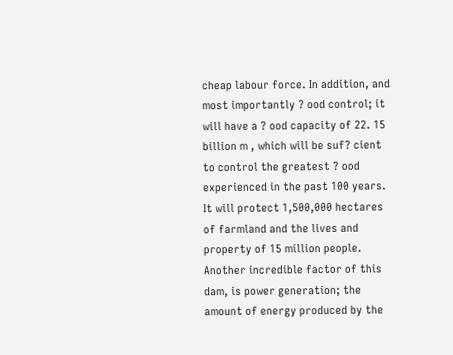cheap labour force. In addition, and most importantly ? ood control; it will have a ? ood capacity of 22. 15 billion m , which will be suf? cient to control the greatest ? ood experienced in the past 100 years. It will protect 1,500,000 hectares of farmland and the lives and property of 15 million people. Another incredible factor of this dam, is power generation; the amount of energy produced by the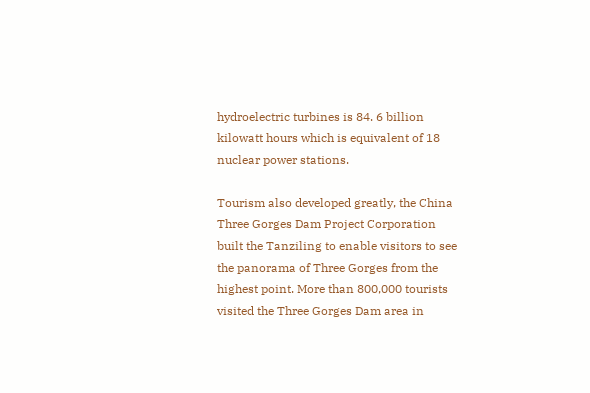hydroelectric turbines is 84. 6 billion kilowatt hours which is equivalent of 18 nuclear power stations.

Tourism also developed greatly, the China Three Gorges Dam Project Corporation built the Tanziling to enable visitors to see the panorama of Three Gorges from the highest point. More than 800,000 tourists visited the Three Gorges Dam area in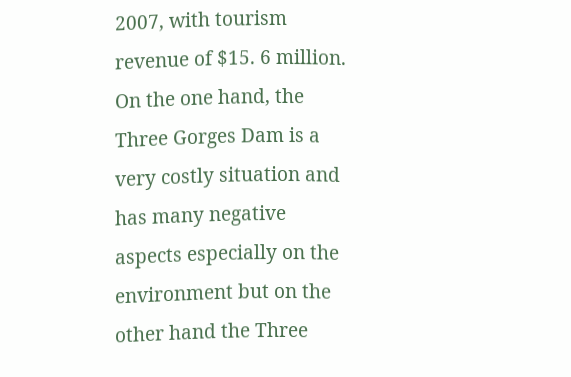2007, with tourism revenue of $15. 6 million. On the one hand, the Three Gorges Dam is a very costly situation and has many negative aspects especially on the environment but on the other hand the Three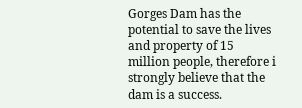Gorges Dam has the potential to save the lives and property of 15 million people, therefore i strongly believe that the dam is a success.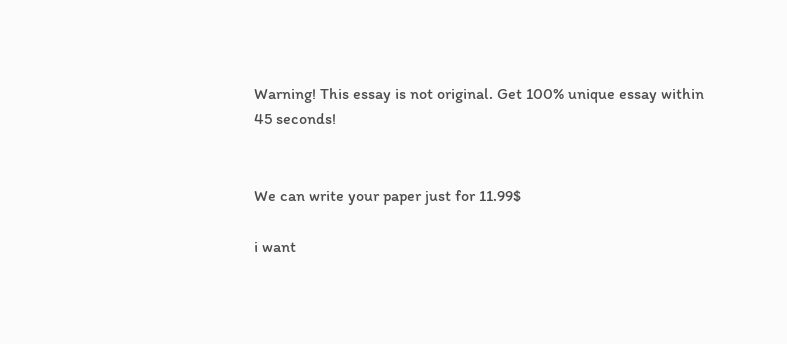Warning! This essay is not original. Get 100% unique essay within 45 seconds!


We can write your paper just for 11.99$

i want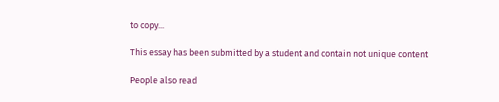to copy...

This essay has been submitted by a student and contain not unique content

People also read